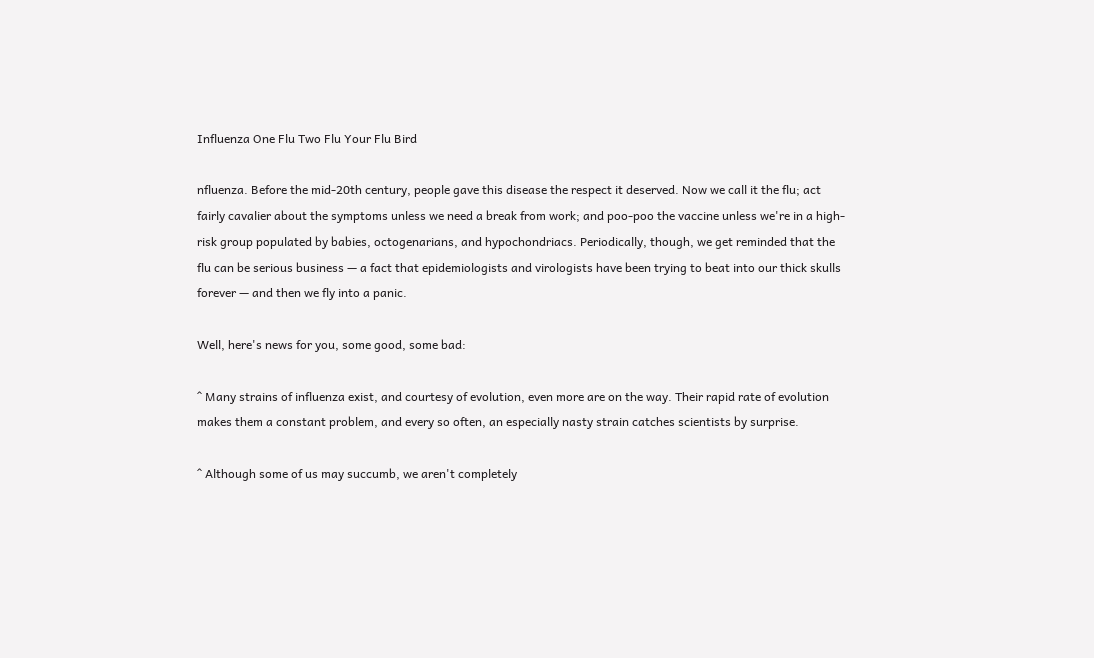Influenza One Flu Two Flu Your Flu Bird

nfluenza. Before the mid-20th century, people gave this disease the respect it deserved. Now we call it the flu; act fairly cavalier about the symptoms unless we need a break from work; and poo-poo the vaccine unless we're in a high-risk group populated by babies, octogenarians, and hypochondriacs. Periodically, though, we get reminded that the flu can be serious business — a fact that epidemiologists and virologists have been trying to beat into our thick skulls forever — and then we fly into a panic.

Well, here's news for you, some good, some bad:

^ Many strains of influenza exist, and courtesy of evolution, even more are on the way. Their rapid rate of evolution makes them a constant problem, and every so often, an especially nasty strain catches scientists by surprise.

^ Although some of us may succumb, we aren't completely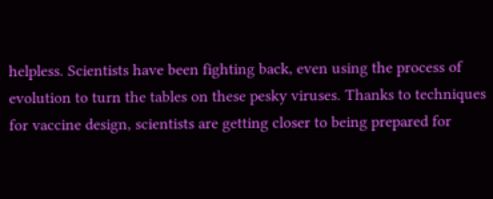helpless. Scientists have been fighting back, even using the process of evolution to turn the tables on these pesky viruses. Thanks to techniques for vaccine design, scientists are getting closer to being prepared for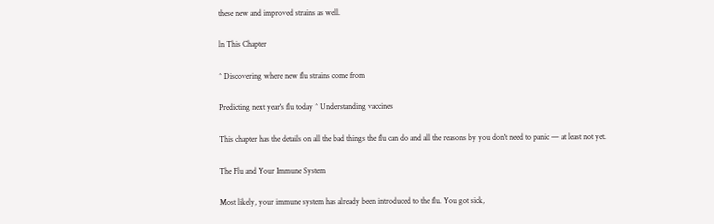these new and improved strains as well.

ln This Chapter

^ Discovering where new flu strains come from

Predicting next year's flu today ^ Understanding vaccines

This chapter has the details on all the bad things the flu can do and all the reasons by you don't need to panic — at least not yet.

The Flu and Your Immune System

Most likely, your immune system has already been introduced to the flu. You got sick,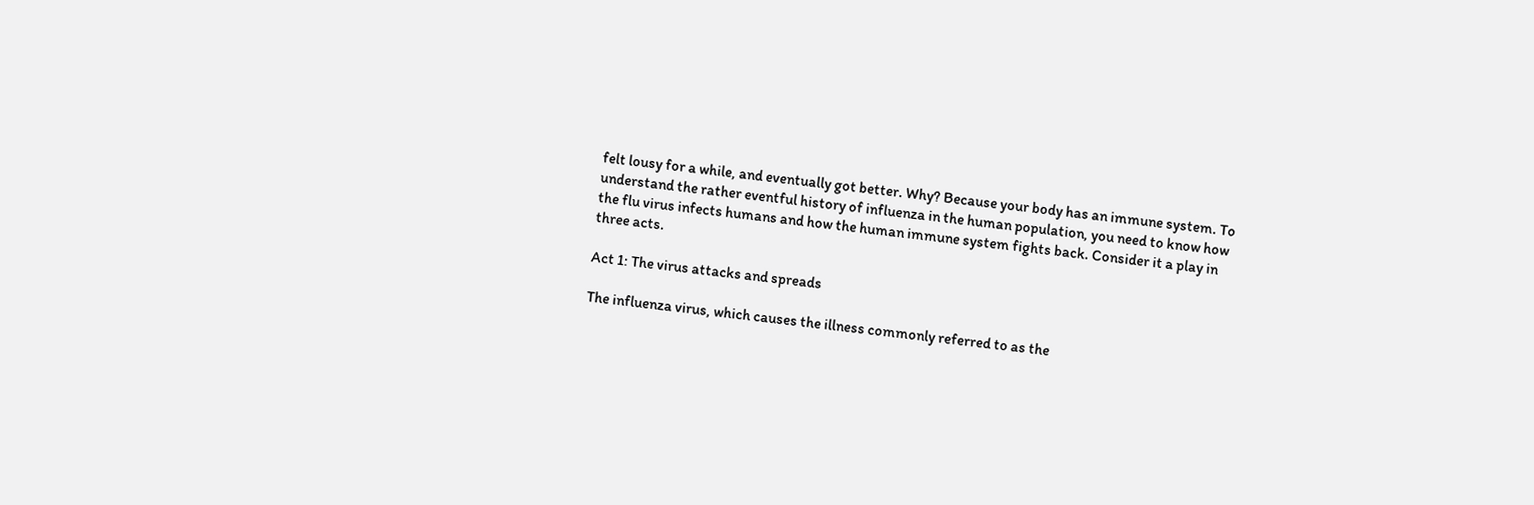felt lousy for a while, and eventually got better. Why? Because your body has an immune system. To understand the rather eventful history of influenza in the human population, you need to know how the flu virus infects humans and how the human immune system fights back. Consider it a play in three acts.

Act 1: The virus attacks and spreads

The influenza virus, which causes the illness commonly referred to as the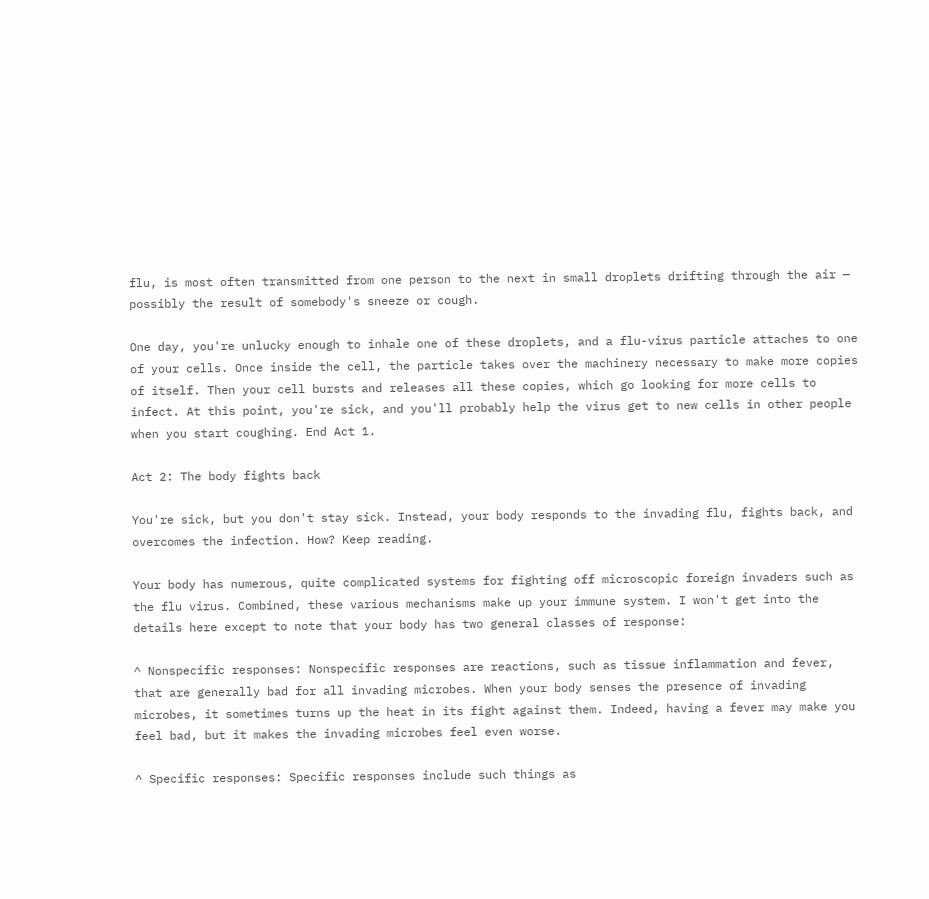flu, is most often transmitted from one person to the next in small droplets drifting through the air — possibly the result of somebody's sneeze or cough.

One day, you're unlucky enough to inhale one of these droplets, and a flu-virus particle attaches to one of your cells. Once inside the cell, the particle takes over the machinery necessary to make more copies of itself. Then your cell bursts and releases all these copies, which go looking for more cells to infect. At this point, you're sick, and you'll probably help the virus get to new cells in other people when you start coughing. End Act 1.

Act 2: The body fights back

You're sick, but you don't stay sick. Instead, your body responds to the invading flu, fights back, and overcomes the infection. How? Keep reading.

Your body has numerous, quite complicated systems for fighting off microscopic foreign invaders such as the flu virus. Combined, these various mechanisms make up your immune system. I won't get into the details here except to note that your body has two general classes of response:

^ Nonspecific responses: Nonspecific responses are reactions, such as tissue inflammation and fever, that are generally bad for all invading microbes. When your body senses the presence of invading microbes, it sometimes turns up the heat in its fight against them. Indeed, having a fever may make you feel bad, but it makes the invading microbes feel even worse.

^ Specific responses: Specific responses include such things as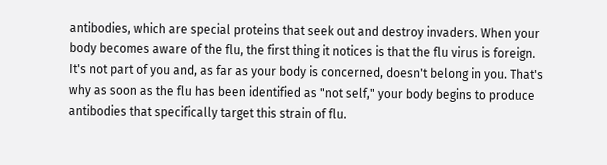antibodies, which are special proteins that seek out and destroy invaders. When your body becomes aware of the flu, the first thing it notices is that the flu virus is foreign. It's not part of you and, as far as your body is concerned, doesn't belong in you. That's why as soon as the flu has been identified as "not self," your body begins to produce antibodies that specifically target this strain of flu.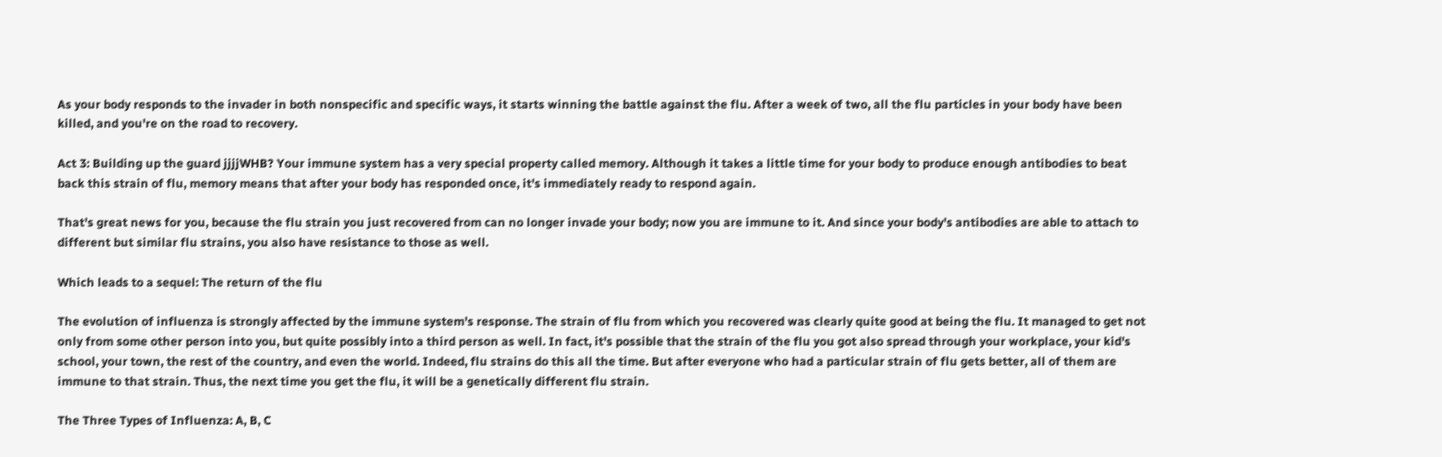As your body responds to the invader in both nonspecific and specific ways, it starts winning the battle against the flu. After a week of two, all the flu particles in your body have been killed, and you're on the road to recovery.

Act 3: Building up the guard jjjjWHB? Your immune system has a very special property called memory. Although it takes a little time for your body to produce enough antibodies to beat back this strain of flu, memory means that after your body has responded once, it's immediately ready to respond again.

That's great news for you, because the flu strain you just recovered from can no longer invade your body; now you are immune to it. And since your body's antibodies are able to attach to different but similar flu strains, you also have resistance to those as well.

Which leads to a sequel: The return of the flu

The evolution of influenza is strongly affected by the immune system's response. The strain of flu from which you recovered was clearly quite good at being the flu. It managed to get not only from some other person into you, but quite possibly into a third person as well. In fact, it's possible that the strain of the flu you got also spread through your workplace, your kid's school, your town, the rest of the country, and even the world. Indeed, flu strains do this all the time. But after everyone who had a particular strain of flu gets better, all of them are immune to that strain. Thus, the next time you get the flu, it will be a genetically different flu strain.

The Three Types of Influenza: A, B, C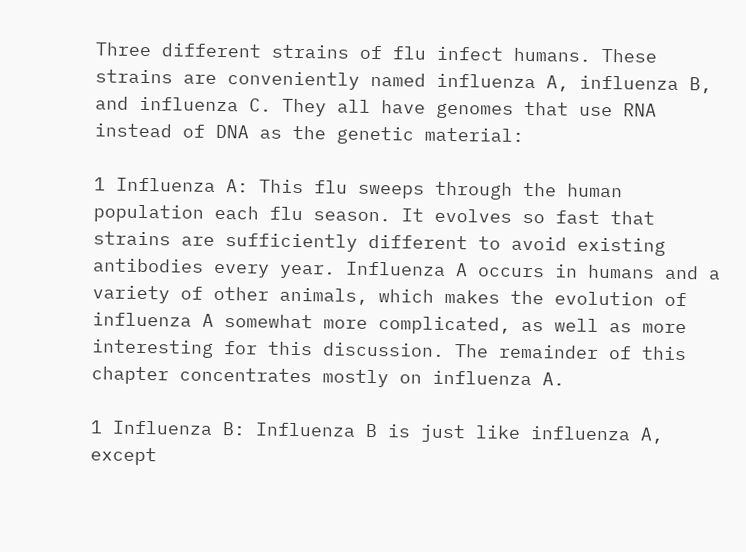Three different strains of flu infect humans. These strains are conveniently named influenza A, influenza B, and influenza C. They all have genomes that use RNA instead of DNA as the genetic material:

1 Influenza A: This flu sweeps through the human population each flu season. It evolves so fast that strains are sufficiently different to avoid existing antibodies every year. Influenza A occurs in humans and a variety of other animals, which makes the evolution of influenza A somewhat more complicated, as well as more interesting for this discussion. The remainder of this chapter concentrates mostly on influenza A.

1 Influenza B: Influenza B is just like influenza A, except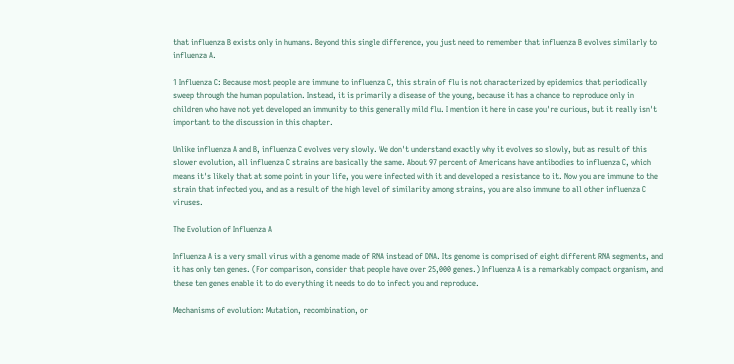that influenza B exists only in humans. Beyond this single difference, you just need to remember that influenza B evolves similarly to influenza A.

1 Influenza C: Because most people are immune to influenza C, this strain of flu is not characterized by epidemics that periodically sweep through the human population. Instead, it is primarily a disease of the young, because it has a chance to reproduce only in children who have not yet developed an immunity to this generally mild flu. I mention it here in case you're curious, but it really isn't important to the discussion in this chapter.

Unlike influenza A and B, influenza C evolves very slowly. We don't understand exactly why it evolves so slowly, but as result of this slower evolution, all influenza C strains are basically the same. About 97 percent of Americans have antibodies to influenza C, which means it's likely that at some point in your life, you were infected with it and developed a resistance to it. Now you are immune to the strain that infected you, and as a result of the high level of similarity among strains, you are also immune to all other influenza C viruses.

The Evolution of Influenza A

Influenza A is a very small virus with a genome made of RNA instead of DNA. Its genome is comprised of eight different RNA segments, and it has only ten genes. (For comparison, consider that people have over 25,000 genes.) Influenza A is a remarkably compact organism, and these ten genes enable it to do everything it needs to do to infect you and reproduce.

Mechanisms of evolution: Mutation, recombination, or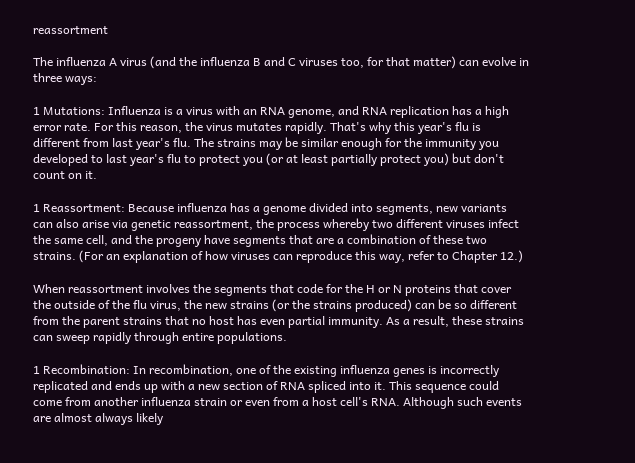reassortment

The influenza A virus (and the influenza B and C viruses too, for that matter) can evolve in three ways:

1 Mutations: Influenza is a virus with an RNA genome, and RNA replication has a high error rate. For this reason, the virus mutates rapidly. That's why this year's flu is different from last year's flu. The strains may be similar enough for the immunity you developed to last year's flu to protect you (or at least partially protect you) but don't count on it.

1 Reassortment: Because influenza has a genome divided into segments, new variants can also arise via genetic reassortment, the process whereby two different viruses infect the same cell, and the progeny have segments that are a combination of these two strains. (For an explanation of how viruses can reproduce this way, refer to Chapter 12.)

When reassortment involves the segments that code for the H or N proteins that cover the outside of the flu virus, the new strains (or the strains produced) can be so different from the parent strains that no host has even partial immunity. As a result, these strains can sweep rapidly through entire populations.

1 Recombination: In recombination, one of the existing influenza genes is incorrectly replicated and ends up with a new section of RNA spliced into it. This sequence could come from another influenza strain or even from a host cell's RNA. Although such events are almost always likely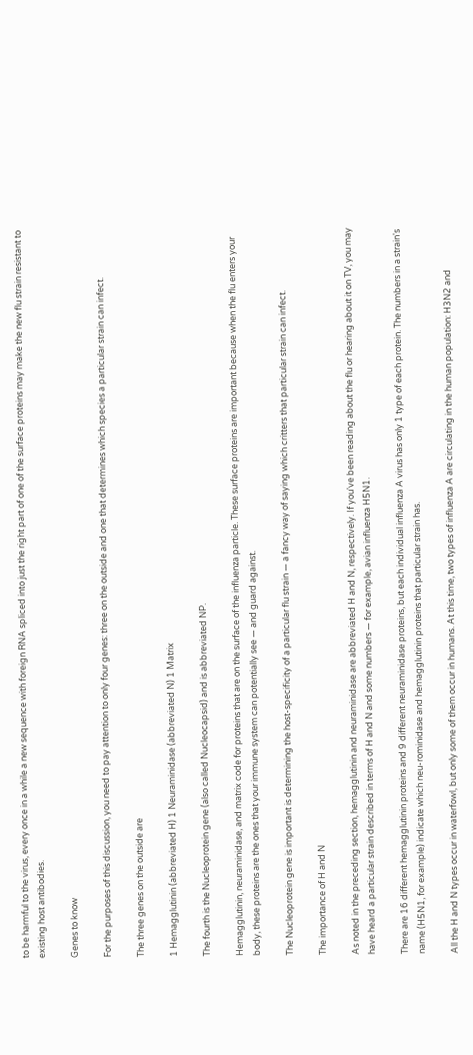to be harmful to the virus, every once in a while a new sequence with foreign RNA spliced into just the right part of one of the surface proteins may make the new flu strain resistant to existing host antibodies.

Genes to know

For the purposes of this discussion, you need to pay attention to only four genes: three on the outside and one that determines which species a particular strain can infect.

The three genes on the outside are

1 Hemagglutinin (abbreviated H) 1 Neuraminidase (abbreviated N) 1 Matrix

The fourth is the Nucleoprotein gene (also called Nucleocapsid) and is abbreviated NP.

Hemagglutinin, neuraminidase, and matrix code for proteins that are on the surface of the influenza particle. These surface proteins are important because when the flu enters your body, these proteins are the ones that your immune system can potentially see — and guard against.

The Nucleoprotein gene is important is determining the host-specificity of a particular flu strain — a fancy way of saying which critters that particular strain can infect.

The importance of H and N

As noted in the preceding section, hemagglutinin and neuraminidase are abbreviated H and N, respectively. If you've been reading about the flu or hearing about it on TV, you may have heard a particular strain described in terms of H and N and some numbers — for example, avian influenza H5N1.

There are 16 different hemagglutinin proteins and 9 different neuraminidase proteins, but each individual influenza A virus has only 1 type of each protein. The numbers in a strain's name (H5N1, for example) indicate which neu-rominidase and hemagglutinin proteins that particular strain has.

All the H and N types occur in waterfowl, but only some of them occur in humans. At this time, two types of influenza A are circulating in the human population: H3N2 and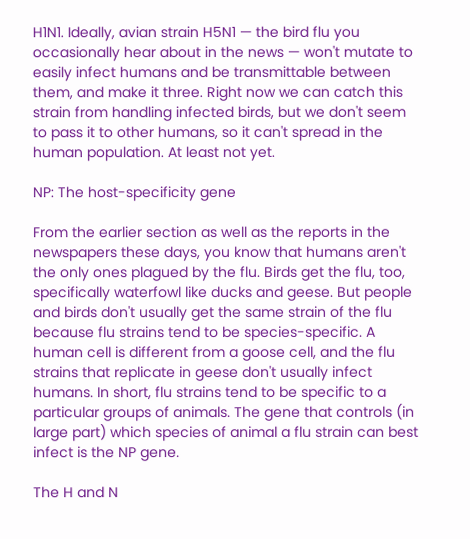H1N1. Ideally, avian strain H5N1 — the bird flu you occasionally hear about in the news — won't mutate to easily infect humans and be transmittable between them, and make it three. Right now we can catch this strain from handling infected birds, but we don't seem to pass it to other humans, so it can't spread in the human population. At least not yet.

NP: The host-specificity gene

From the earlier section as well as the reports in the newspapers these days, you know that humans aren't the only ones plagued by the flu. Birds get the flu, too, specifically waterfowl like ducks and geese. But people and birds don't usually get the same strain of the flu because flu strains tend to be species-specific. A human cell is different from a goose cell, and the flu strains that replicate in geese don't usually infect humans. In short, flu strains tend to be specific to a particular groups of animals. The gene that controls (in large part) which species of animal a flu strain can best infect is the NP gene.

The H and N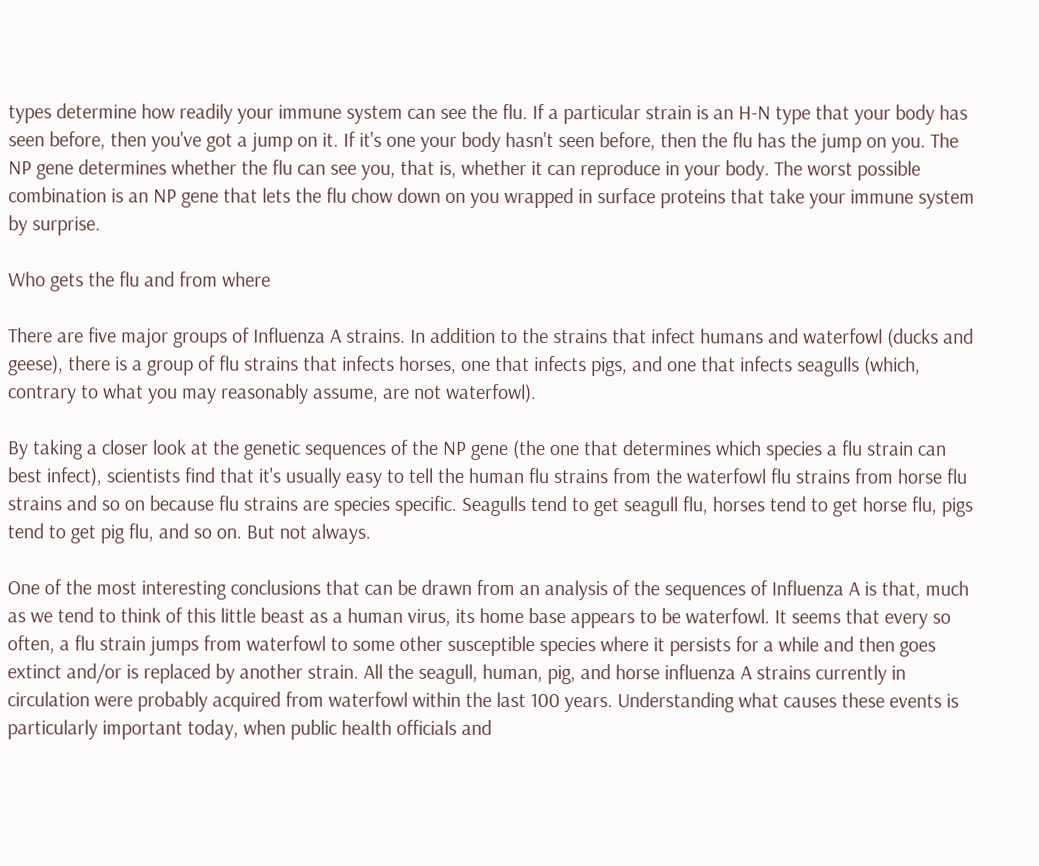types determine how readily your immune system can see the flu. If a particular strain is an H-N type that your body has seen before, then you've got a jump on it. If it's one your body hasn't seen before, then the flu has the jump on you. The NP gene determines whether the flu can see you, that is, whether it can reproduce in your body. The worst possible combination is an NP gene that lets the flu chow down on you wrapped in surface proteins that take your immune system by surprise.

Who gets the flu and from where

There are five major groups of Influenza A strains. In addition to the strains that infect humans and waterfowl (ducks and geese), there is a group of flu strains that infects horses, one that infects pigs, and one that infects seagulls (which, contrary to what you may reasonably assume, are not waterfowl).

By taking a closer look at the genetic sequences of the NP gene (the one that determines which species a flu strain can best infect), scientists find that it's usually easy to tell the human flu strains from the waterfowl flu strains from horse flu strains and so on because flu strains are species specific. Seagulls tend to get seagull flu, horses tend to get horse flu, pigs tend to get pig flu, and so on. But not always.

One of the most interesting conclusions that can be drawn from an analysis of the sequences of Influenza A is that, much as we tend to think of this little beast as a human virus, its home base appears to be waterfowl. It seems that every so often, a flu strain jumps from waterfowl to some other susceptible species where it persists for a while and then goes extinct and/or is replaced by another strain. All the seagull, human, pig, and horse influenza A strains currently in circulation were probably acquired from waterfowl within the last 100 years. Understanding what causes these events is particularly important today, when public health officials and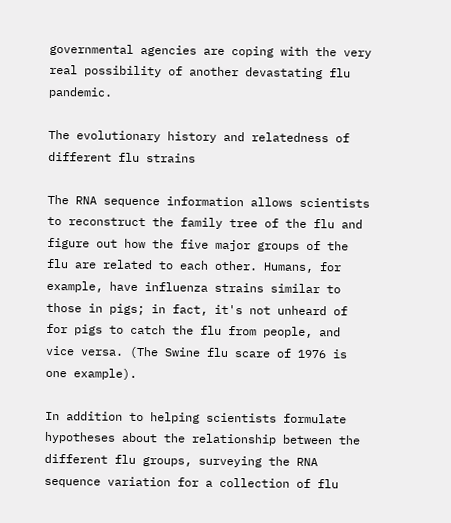governmental agencies are coping with the very real possibility of another devastating flu pandemic.

The evolutionary history and relatedness of different flu strains

The RNA sequence information allows scientists to reconstruct the family tree of the flu and figure out how the five major groups of the flu are related to each other. Humans, for example, have influenza strains similar to those in pigs; in fact, it's not unheard of for pigs to catch the flu from people, and vice versa. (The Swine flu scare of 1976 is one example).

In addition to helping scientists formulate hypotheses about the relationship between the different flu groups, surveying the RNA sequence variation for a collection of flu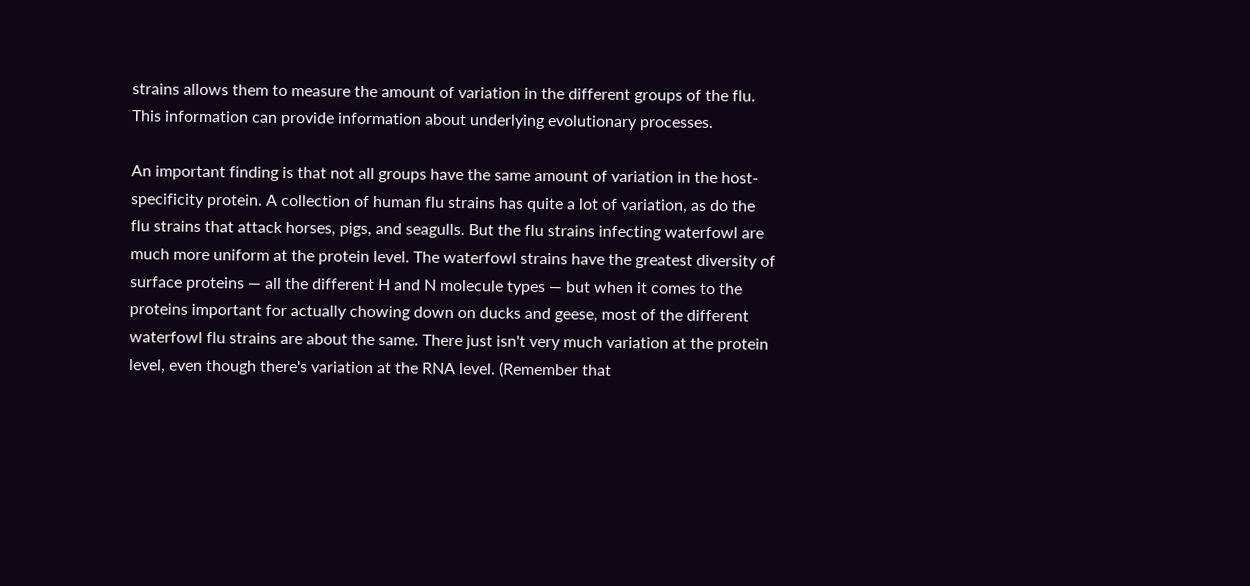strains allows them to measure the amount of variation in the different groups of the flu. This information can provide information about underlying evolutionary processes.

An important finding is that not all groups have the same amount of variation in the host-specificity protein. A collection of human flu strains has quite a lot of variation, as do the flu strains that attack horses, pigs, and seagulls. But the flu strains infecting waterfowl are much more uniform at the protein level. The waterfowl strains have the greatest diversity of surface proteins — all the different H and N molecule types — but when it comes to the proteins important for actually chowing down on ducks and geese, most of the different waterfowl flu strains are about the same. There just isn't very much variation at the protein level, even though there's variation at the RNA level. (Remember that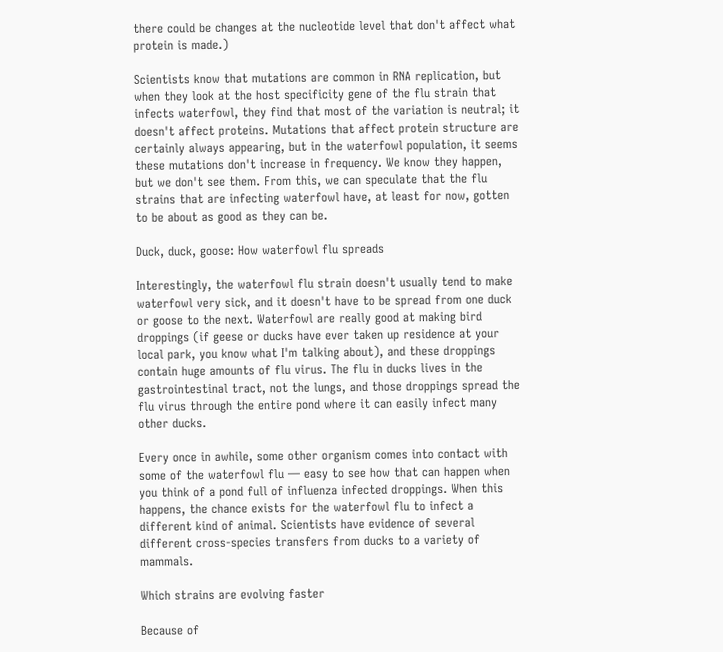there could be changes at the nucleotide level that don't affect what protein is made.)

Scientists know that mutations are common in RNA replication, but when they look at the host specificity gene of the flu strain that infects waterfowl, they find that most of the variation is neutral; it doesn't affect proteins. Mutations that affect protein structure are certainly always appearing, but in the waterfowl population, it seems these mutations don't increase in frequency. We know they happen, but we don't see them. From this, we can speculate that the flu strains that are infecting waterfowl have, at least for now, gotten to be about as good as they can be.

Duck, duck, goose: How waterfowl flu spreads

Interestingly, the waterfowl flu strain doesn't usually tend to make waterfowl very sick, and it doesn't have to be spread from one duck or goose to the next. Waterfowl are really good at making bird droppings (if geese or ducks have ever taken up residence at your local park, you know what I'm talking about), and these droppings contain huge amounts of flu virus. The flu in ducks lives in the gastrointestinal tract, not the lungs, and those droppings spread the flu virus through the entire pond where it can easily infect many other ducks.

Every once in awhile, some other organism comes into contact with some of the waterfowl flu — easy to see how that can happen when you think of a pond full of influenza infected droppings. When this happens, the chance exists for the waterfowl flu to infect a different kind of animal. Scientists have evidence of several different cross-species transfers from ducks to a variety of mammals.

Which strains are evolving faster

Because of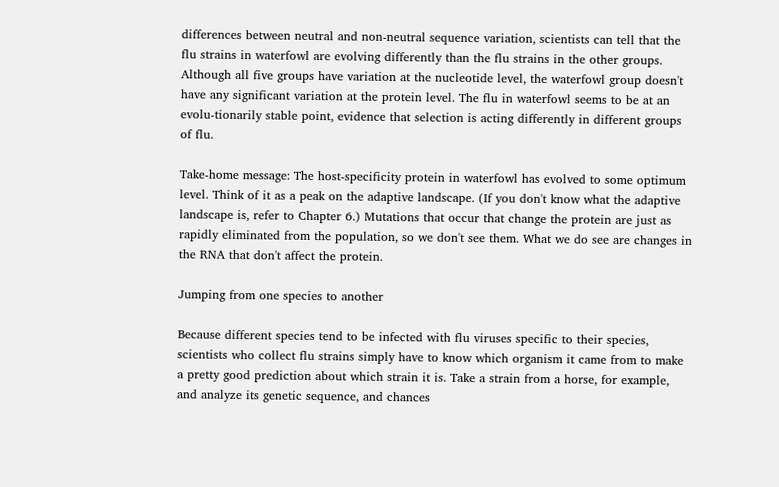differences between neutral and non-neutral sequence variation, scientists can tell that the flu strains in waterfowl are evolving differently than the flu strains in the other groups. Although all five groups have variation at the nucleotide level, the waterfowl group doesn't have any significant variation at the protein level. The flu in waterfowl seems to be at an evolu-tionarily stable point, evidence that selection is acting differently in different groups of flu.

Take-home message: The host-specificity protein in waterfowl has evolved to some optimum level. Think of it as a peak on the adaptive landscape. (If you don't know what the adaptive landscape is, refer to Chapter 6.) Mutations that occur that change the protein are just as rapidly eliminated from the population, so we don't see them. What we do see are changes in the RNA that don't affect the protein.

Jumping from one species to another

Because different species tend to be infected with flu viruses specific to their species, scientists who collect flu strains simply have to know which organism it came from to make a pretty good prediction about which strain it is. Take a strain from a horse, for example, and analyze its genetic sequence, and chances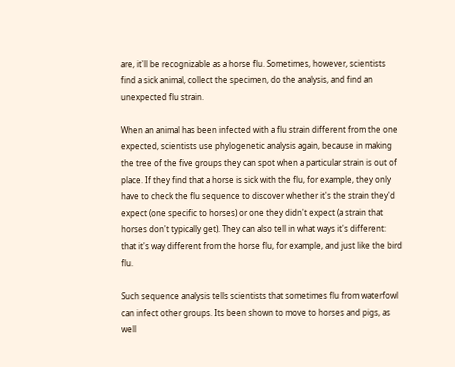are, it'll be recognizable as a horse flu. Sometimes, however, scientists find a sick animal, collect the specimen, do the analysis, and find an unexpected flu strain.

When an animal has been infected with a flu strain different from the one expected, scientists use phylogenetic analysis again, because in making the tree of the five groups they can spot when a particular strain is out of place. If they find that a horse is sick with the flu, for example, they only have to check the flu sequence to discover whether it's the strain they'd expect (one specific to horses) or one they didn't expect (a strain that horses don't typically get). They can also tell in what ways it's different: that it's way different from the horse flu, for example, and just like the bird flu.

Such sequence analysis tells scientists that sometimes flu from waterfowl can infect other groups. Its been shown to move to horses and pigs, as well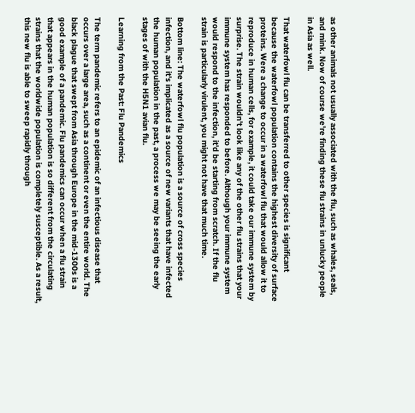as other animals not usually associated with the flu, such as whales, seals, and mink. Now of course we're finding these flu strains in unlucky people in Asia as well.

That waterfowl flu can be transferred to other species is significant because the waterfowl population contains the highest diversity of surface proteins. Were a change to occur in a waterfowl flu that would allow it to reproduce in human cells, for example, it could take our immune system by surprise. The strain wouldn't look like any of the other flu strains that your immune system has responded to before. Although your immune system would respond to the infection, it'd be starting from scratch. If the flu strain is particularly virulent, you might not have that much time.

Bottom line: The waterfowl flu population is a source of cross species infection, and it's implicated as a source of new variants that have infected the human population in the past, a process we may be seeing the early stages of with the H5N1 avian flu.

Learning from the Past: Flu Pandemics

The term pandemic refers to an epidemic of an infectious disease that occurs over a large area, such as a continent or even the entire world. The black plague that swept from Asia through Europe in the mid-1300s is a good example of a pandemic. Flu pandemics can occur when a flu strain that appears in the human population is so different from the circulating strains that the worldwide population is completely susceptible. As a result, this new flu is able to sweep rapidly through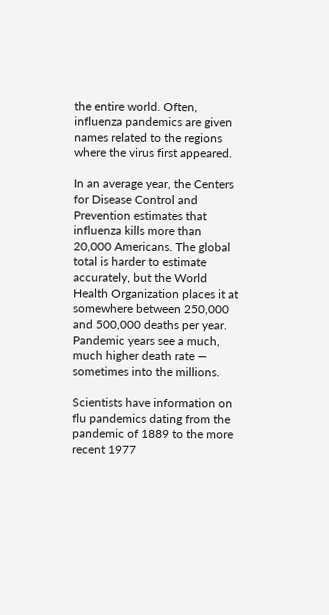the entire world. Often, influenza pandemics are given names related to the regions where the virus first appeared.

In an average year, the Centers for Disease Control and Prevention estimates that influenza kills more than 20,000 Americans. The global total is harder to estimate accurately, but the World Health Organization places it at somewhere between 250,000 and 500,000 deaths per year. Pandemic years see a much, much higher death rate — sometimes into the millions.

Scientists have information on flu pandemics dating from the pandemic of 1889 to the more recent 1977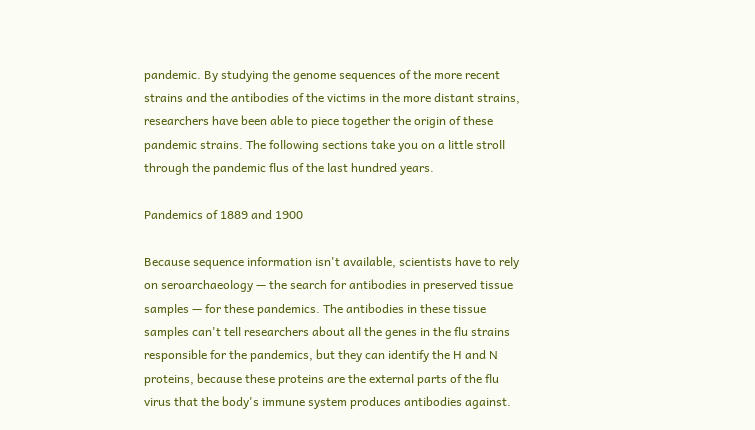pandemic. By studying the genome sequences of the more recent strains and the antibodies of the victims in the more distant strains, researchers have been able to piece together the origin of these pandemic strains. The following sections take you on a little stroll through the pandemic flus of the last hundred years.

Pandemics of 1889 and 1900

Because sequence information isn't available, scientists have to rely on seroarchaeology — the search for antibodies in preserved tissue samples — for these pandemics. The antibodies in these tissue samples can't tell researchers about all the genes in the flu strains responsible for the pandemics, but they can identify the H and N proteins, because these proteins are the external parts of the flu virus that the body's immune system produces antibodies against.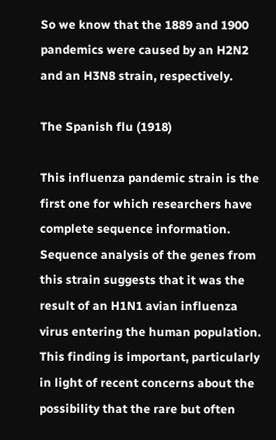So we know that the 1889 and 1900 pandemics were caused by an H2N2 and an H3N8 strain, respectively.

The Spanish flu (1918)

This influenza pandemic strain is the first one for which researchers have complete sequence information. Sequence analysis of the genes from this strain suggests that it was the result of an H1N1 avian influenza virus entering the human population. This finding is important, particularly in light of recent concerns about the possibility that the rare but often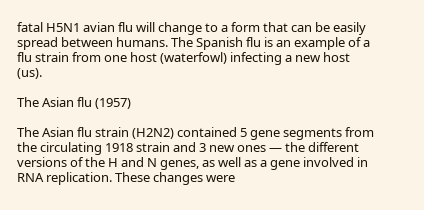fatal H5N1 avian flu will change to a form that can be easily spread between humans. The Spanish flu is an example of a flu strain from one host (waterfowl) infecting a new host (us).

The Asian flu (1957)

The Asian flu strain (H2N2) contained 5 gene segments from the circulating 1918 strain and 3 new ones — the different versions of the H and N genes, as well as a gene involved in RNA replication. These changes were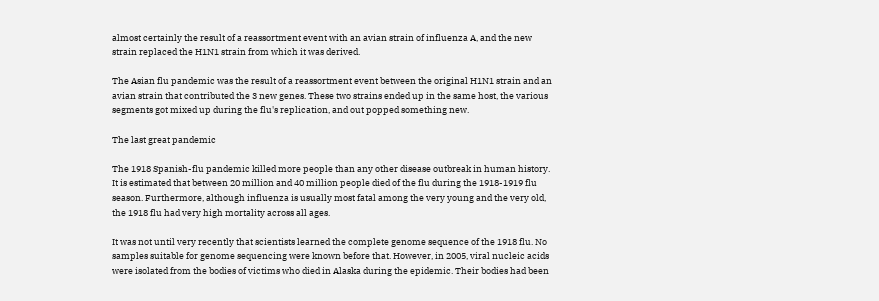almost certainly the result of a reassortment event with an avian strain of influenza A, and the new strain replaced the H1N1 strain from which it was derived.

The Asian flu pandemic was the result of a reassortment event between the original H1N1 strain and an avian strain that contributed the 3 new genes. These two strains ended up in the same host, the various segments got mixed up during the flu's replication, and out popped something new.

The last great pandemic

The 1918 Spanish-flu pandemic killed more people than any other disease outbreak in human history. It is estimated that between 20 million and 40 million people died of the flu during the 1918-1919 flu season. Furthermore, although influenza is usually most fatal among the very young and the very old, the 1918 flu had very high mortality across all ages.

It was not until very recently that scientists learned the complete genome sequence of the 1918 flu. No samples suitable for genome sequencing were known before that. However, in 2005, viral nucleic acids were isolated from the bodies of victims who died in Alaska during the epidemic. Their bodies had been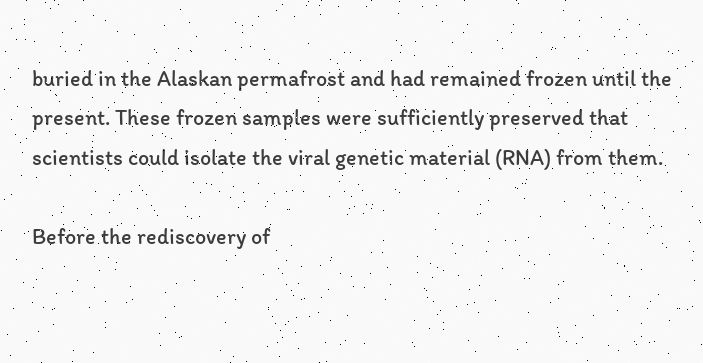buried in the Alaskan permafrost and had remained frozen until the present. These frozen samples were sufficiently preserved that scientists could isolate the viral genetic material (RNA) from them.

Before the rediscovery of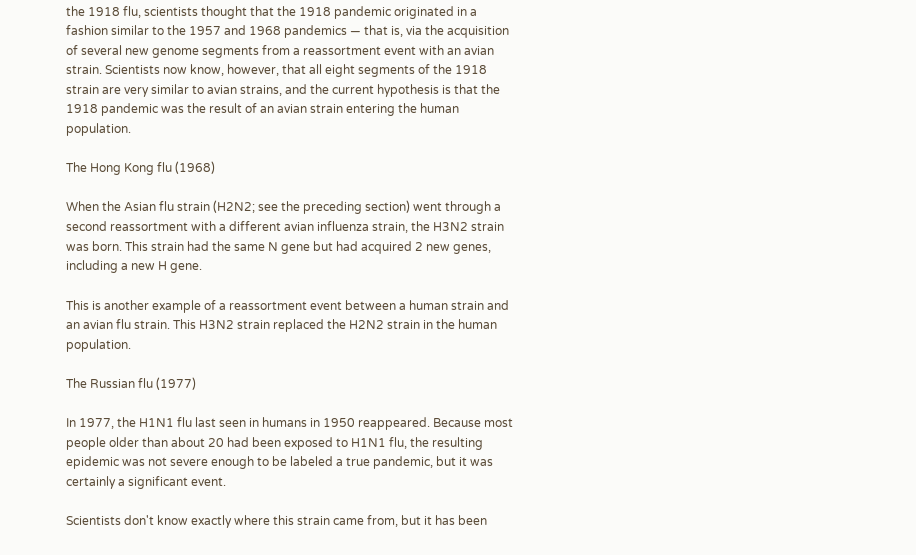the 1918 flu, scientists thought that the 1918 pandemic originated in a fashion similar to the 1957 and 1968 pandemics — that is, via the acquisition of several new genome segments from a reassortment event with an avian strain. Scientists now know, however, that all eight segments of the 1918 strain are very similar to avian strains, and the current hypothesis is that the 1918 pandemic was the result of an avian strain entering the human population.

The Hong Kong flu (1968)

When the Asian flu strain (H2N2; see the preceding section) went through a second reassortment with a different avian influenza strain, the H3N2 strain was born. This strain had the same N gene but had acquired 2 new genes, including a new H gene.

This is another example of a reassortment event between a human strain and an avian flu strain. This H3N2 strain replaced the H2N2 strain in the human population.

The Russian flu (1977)

In 1977, the H1N1 flu last seen in humans in 1950 reappeared. Because most people older than about 20 had been exposed to H1N1 flu, the resulting epidemic was not severe enough to be labeled a true pandemic, but it was certainly a significant event.

Scientists don't know exactly where this strain came from, but it has been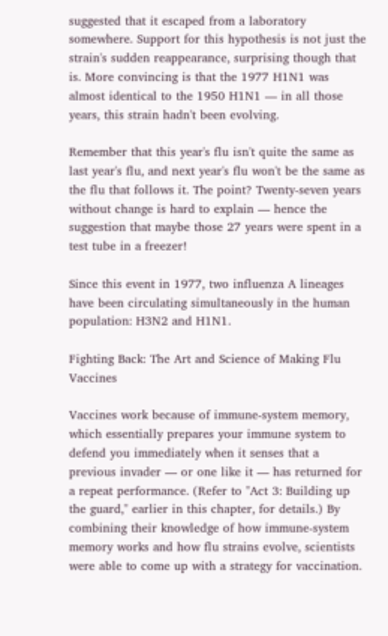suggested that it escaped from a laboratory somewhere. Support for this hypothesis is not just the strain's sudden reappearance, surprising though that is. More convincing is that the 1977 H1N1 was almost identical to the 1950 H1N1 — in all those years, this strain hadn't been evolving.

Remember that this year's flu isn't quite the same as last year's flu, and next year's flu won't be the same as the flu that follows it. The point? Twenty-seven years without change is hard to explain — hence the suggestion that maybe those 27 years were spent in a test tube in a freezer!

Since this event in 1977, two influenza A lineages have been circulating simultaneously in the human population: H3N2 and H1N1.

Fighting Back: The Art and Science of Making Flu Vaccines

Vaccines work because of immune-system memory, which essentially prepares your immune system to defend you immediately when it senses that a previous invader — or one like it — has returned for a repeat performance. (Refer to "Act 3: Building up the guard," earlier in this chapter, for details.) By combining their knowledge of how immune-system memory works and how flu strains evolve, scientists were able to come up with a strategy for vaccination.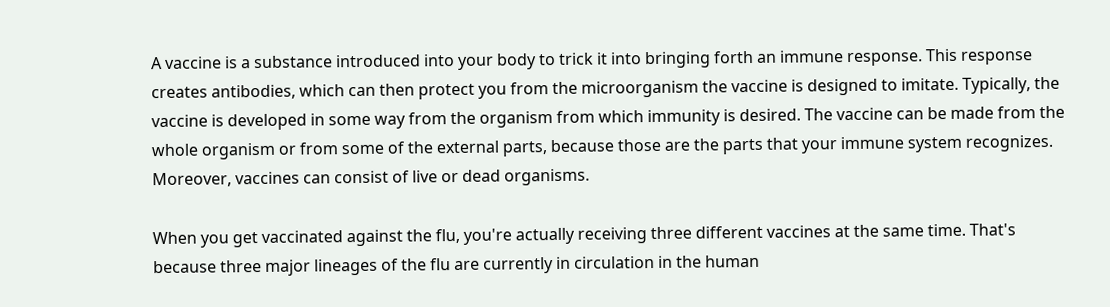A vaccine is a substance introduced into your body to trick it into bringing forth an immune response. This response creates antibodies, which can then protect you from the microorganism the vaccine is designed to imitate. Typically, the vaccine is developed in some way from the organism from which immunity is desired. The vaccine can be made from the whole organism or from some of the external parts, because those are the parts that your immune system recognizes. Moreover, vaccines can consist of live or dead organisms.

When you get vaccinated against the flu, you're actually receiving three different vaccines at the same time. That's because three major lineages of the flu are currently in circulation in the human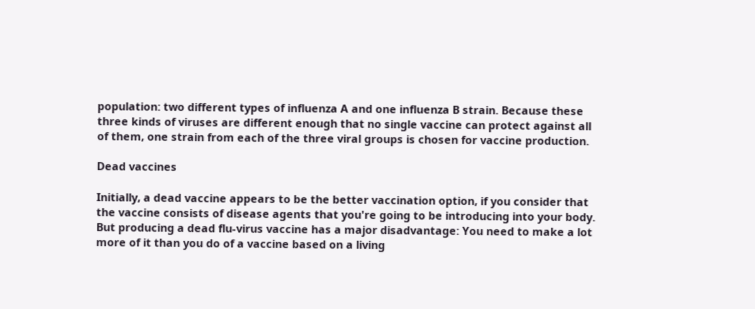population: two different types of influenza A and one influenza B strain. Because these three kinds of viruses are different enough that no single vaccine can protect against all of them, one strain from each of the three viral groups is chosen for vaccine production.

Dead vaccines

Initially, a dead vaccine appears to be the better vaccination option, if you consider that the vaccine consists of disease agents that you're going to be introducing into your body. But producing a dead flu-virus vaccine has a major disadvantage: You need to make a lot more of it than you do of a vaccine based on a living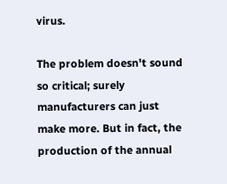virus.

The problem doesn't sound so critical; surely manufacturers can just make more. But in fact, the production of the annual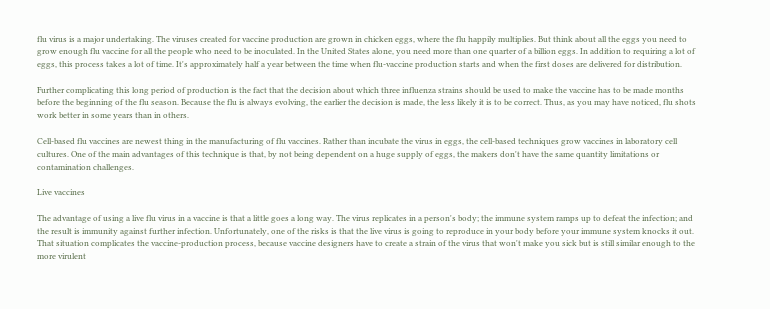flu virus is a major undertaking. The viruses created for vaccine production are grown in chicken eggs, where the flu happily multiplies. But think about all the eggs you need to grow enough flu vaccine for all the people who need to be inoculated. In the United States alone, you need more than one quarter of a billion eggs. In addition to requiring a lot of eggs, this process takes a lot of time. It's approximately half a year between the time when flu-vaccine production starts and when the first doses are delivered for distribution.

Further complicating this long period of production is the fact that the decision about which three influenza strains should be used to make the vaccine has to be made months before the beginning of the flu season. Because the flu is always evolving, the earlier the decision is made, the less likely it is to be correct. Thus, as you may have noticed, flu shots work better in some years than in others.

Cell-based flu vaccines are newest thing in the manufacturing of flu vaccines. Rather than incubate the virus in eggs, the cell-based techniques grow vaccines in laboratory cell cultures. One of the main advantages of this technique is that, by not being dependent on a huge supply of eggs, the makers don't have the same quantity limitations or contamination challenges.

Live vaccines

The advantage of using a live flu virus in a vaccine is that a little goes a long way. The virus replicates in a person's body; the immune system ramps up to defeat the infection; and the result is immunity against further infection. Unfortunately, one of the risks is that the live virus is going to reproduce in your body before your immune system knocks it out. That situation complicates the vaccine-production process, because vaccine designers have to create a strain of the virus that won't make you sick but is still similar enough to the more virulent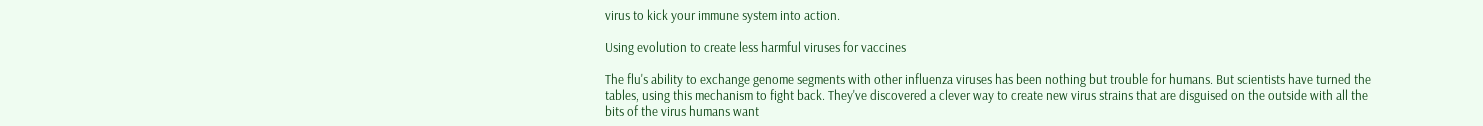virus to kick your immune system into action.

Using evolution to create less harmful viruses for vaccines

The flu's ability to exchange genome segments with other influenza viruses has been nothing but trouble for humans. But scientists have turned the tables, using this mechanism to fight back. They've discovered a clever way to create new virus strains that are disguised on the outside with all the bits of the virus humans want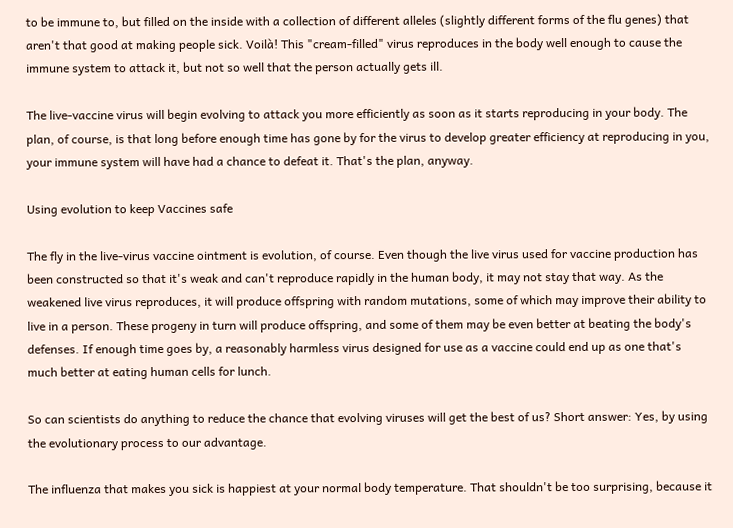to be immune to, but filled on the inside with a collection of different alleles (slightly different forms of the flu genes) that aren't that good at making people sick. Voilà! This "cream-filled" virus reproduces in the body well enough to cause the immune system to attack it, but not so well that the person actually gets ill.

The live-vaccine virus will begin evolving to attack you more efficiently as soon as it starts reproducing in your body. The plan, of course, is that long before enough time has gone by for the virus to develop greater efficiency at reproducing in you, your immune system will have had a chance to defeat it. That's the plan, anyway.

Using evolution to keep Vaccines safe

The fly in the live-virus vaccine ointment is evolution, of course. Even though the live virus used for vaccine production has been constructed so that it's weak and can't reproduce rapidly in the human body, it may not stay that way. As the weakened live virus reproduces, it will produce offspring with random mutations, some of which may improve their ability to live in a person. These progeny in turn will produce offspring, and some of them may be even better at beating the body's defenses. If enough time goes by, a reasonably harmless virus designed for use as a vaccine could end up as one that's much better at eating human cells for lunch.

So can scientists do anything to reduce the chance that evolving viruses will get the best of us? Short answer: Yes, by using the evolutionary process to our advantage.

The influenza that makes you sick is happiest at your normal body temperature. That shouldn't be too surprising, because it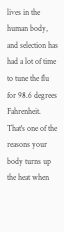lives in the human body, and selection has had a lot of time to tune the flu for 98.6 degrees Fahrenheit. That's one of the reasons your body turns up the heat when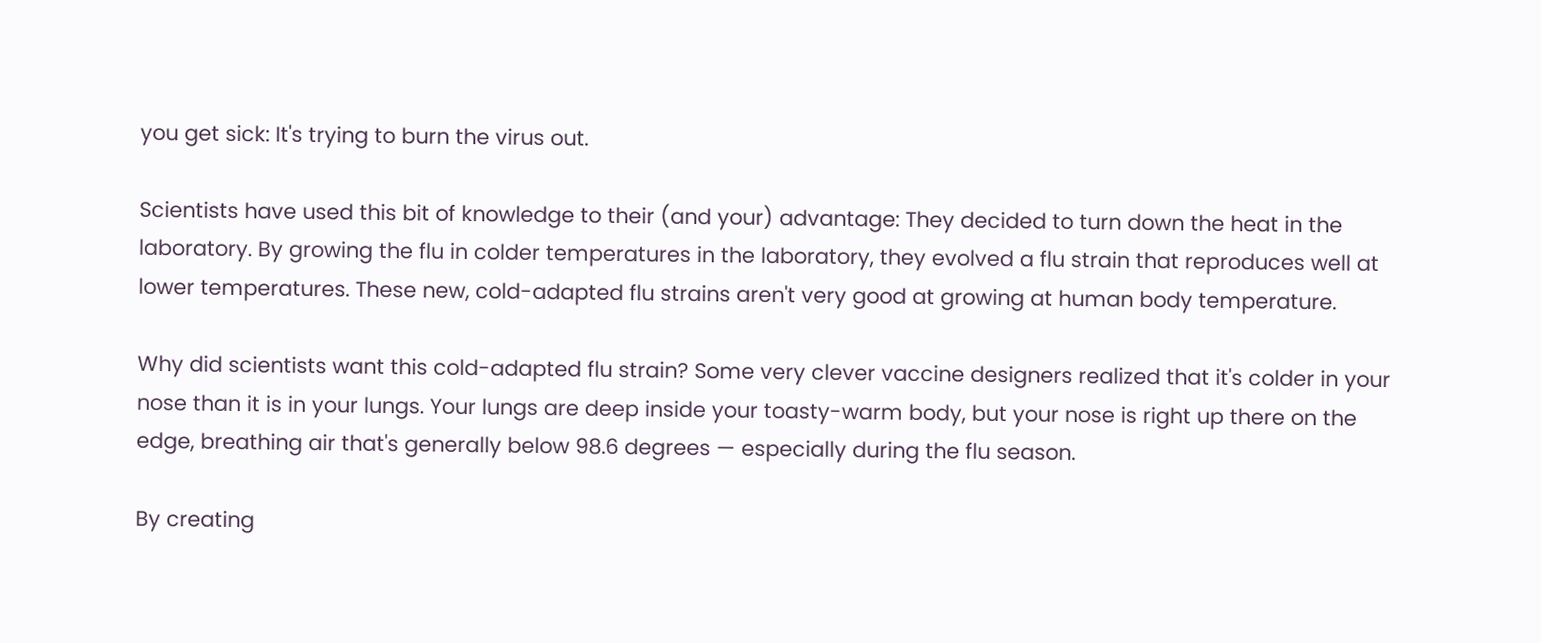you get sick: It's trying to burn the virus out.

Scientists have used this bit of knowledge to their (and your) advantage: They decided to turn down the heat in the laboratory. By growing the flu in colder temperatures in the laboratory, they evolved a flu strain that reproduces well at lower temperatures. These new, cold-adapted flu strains aren't very good at growing at human body temperature.

Why did scientists want this cold-adapted flu strain? Some very clever vaccine designers realized that it's colder in your nose than it is in your lungs. Your lungs are deep inside your toasty-warm body, but your nose is right up there on the edge, breathing air that's generally below 98.6 degrees — especially during the flu season.

By creating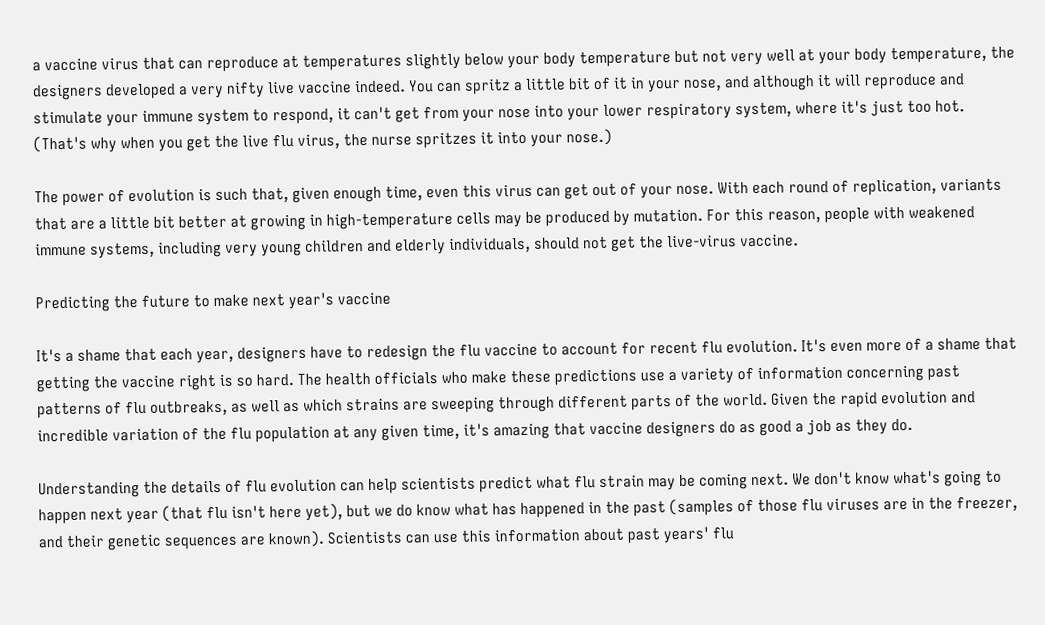a vaccine virus that can reproduce at temperatures slightly below your body temperature but not very well at your body temperature, the designers developed a very nifty live vaccine indeed. You can spritz a little bit of it in your nose, and although it will reproduce and stimulate your immune system to respond, it can't get from your nose into your lower respiratory system, where it's just too hot. (That's why when you get the live flu virus, the nurse spritzes it into your nose.)

The power of evolution is such that, given enough time, even this virus can get out of your nose. With each round of replication, variants that are a little bit better at growing in high-temperature cells may be produced by mutation. For this reason, people with weakened immune systems, including very young children and elderly individuals, should not get the live-virus vaccine.

Predicting the future to make next year's vaccine

It's a shame that each year, designers have to redesign the flu vaccine to account for recent flu evolution. It's even more of a shame that getting the vaccine right is so hard. The health officials who make these predictions use a variety of information concerning past patterns of flu outbreaks, as well as which strains are sweeping through different parts of the world. Given the rapid evolution and incredible variation of the flu population at any given time, it's amazing that vaccine designers do as good a job as they do.

Understanding the details of flu evolution can help scientists predict what flu strain may be coming next. We don't know what's going to happen next year (that flu isn't here yet), but we do know what has happened in the past (samples of those flu viruses are in the freezer, and their genetic sequences are known). Scientists can use this information about past years' flu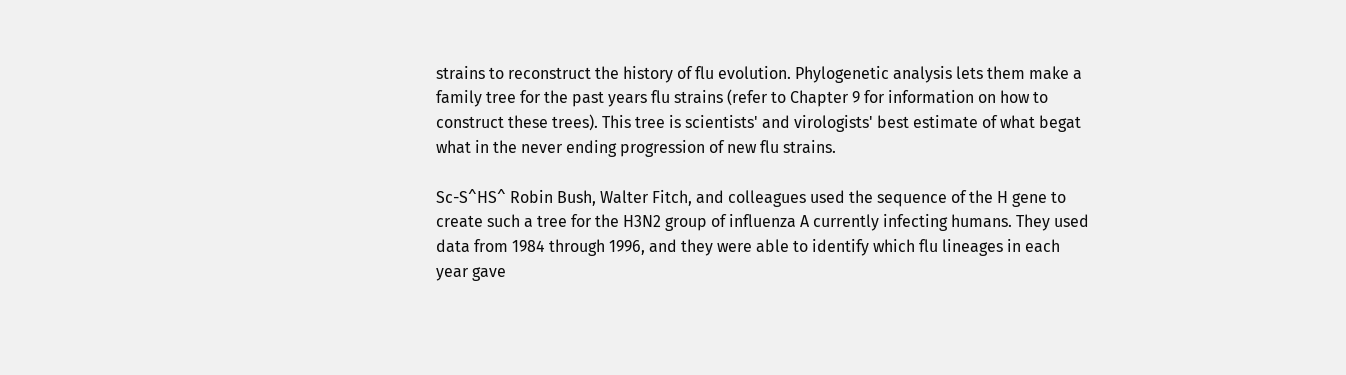strains to reconstruct the history of flu evolution. Phylogenetic analysis lets them make a family tree for the past years flu strains (refer to Chapter 9 for information on how to construct these trees). This tree is scientists' and virologists' best estimate of what begat what in the never ending progression of new flu strains.

Sc-S^HS^ Robin Bush, Walter Fitch, and colleagues used the sequence of the H gene to create such a tree for the H3N2 group of influenza A currently infecting humans. They used data from 1984 through 1996, and they were able to identify which flu lineages in each year gave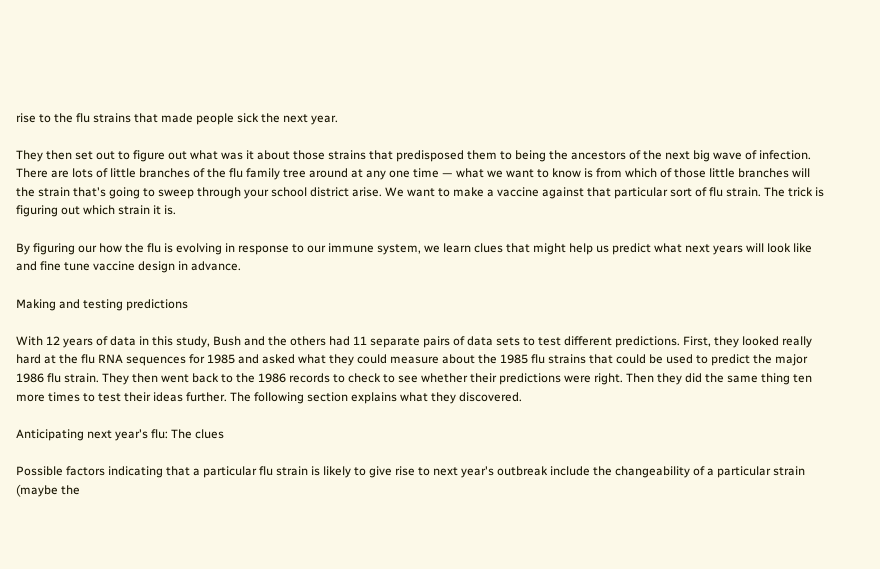rise to the flu strains that made people sick the next year.

They then set out to figure out what was it about those strains that predisposed them to being the ancestors of the next big wave of infection. There are lots of little branches of the flu family tree around at any one time — what we want to know is from which of those little branches will the strain that's going to sweep through your school district arise. We want to make a vaccine against that particular sort of flu strain. The trick is figuring out which strain it is.

By figuring our how the flu is evolving in response to our immune system, we learn clues that might help us predict what next years will look like and fine tune vaccine design in advance.

Making and testing predictions

With 12 years of data in this study, Bush and the others had 11 separate pairs of data sets to test different predictions. First, they looked really hard at the flu RNA sequences for 1985 and asked what they could measure about the 1985 flu strains that could be used to predict the major 1986 flu strain. They then went back to the 1986 records to check to see whether their predictions were right. Then they did the same thing ten more times to test their ideas further. The following section explains what they discovered.

Anticipating next year's flu: The clues

Possible factors indicating that a particular flu strain is likely to give rise to next year's outbreak include the changeability of a particular strain (maybe the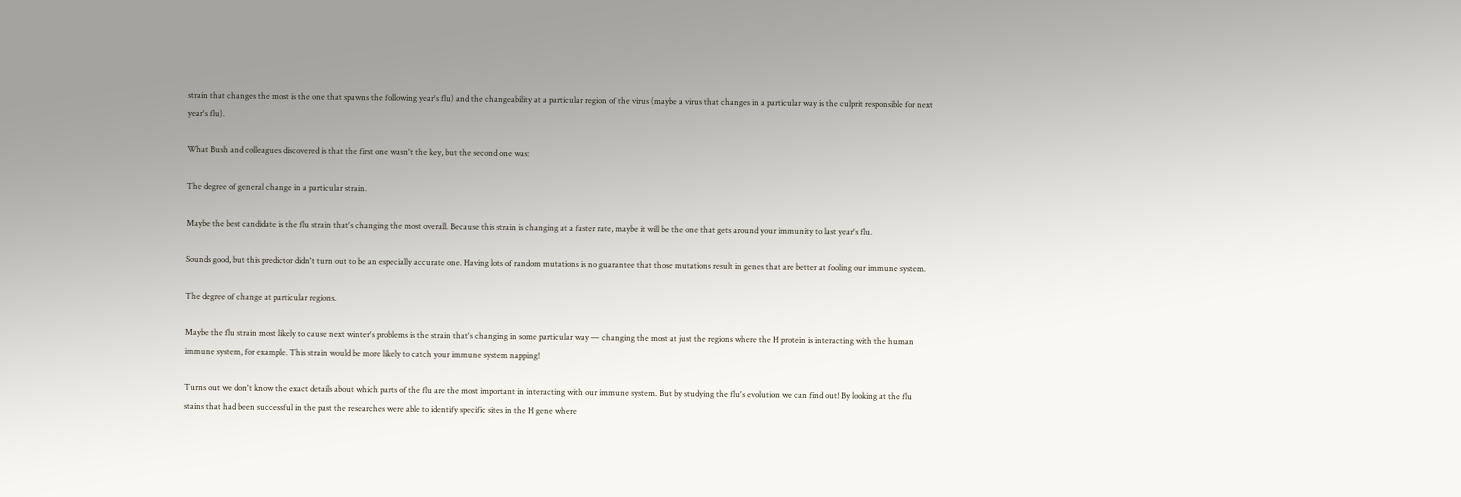strain that changes the most is the one that spawns the following year's flu) and the changeability at a particular region of the virus (maybe a virus that changes in a particular way is the culprit responsible for next year's flu).

What Bush and colleagues discovered is that the first one wasn't the key, but the second one was:

The degree of general change in a particular strain.

Maybe the best candidate is the flu strain that's changing the most overall. Because this strain is changing at a faster rate, maybe it will be the one that gets around your immunity to last year's flu.

Sounds good, but this predictor didn't turn out to be an especially accurate one. Having lots of random mutations is no guarantee that those mutations result in genes that are better at fooling our immune system.

The degree of change at particular regions.

Maybe the flu strain most likely to cause next winter's problems is the strain that's changing in some particular way — changing the most at just the regions where the H protein is interacting with the human immune system, for example. This strain would be more likely to catch your immune system napping!

Turns out we don't know the exact details about which parts of the flu are the most important in interacting with our immune system. But by studying the flu's evolution we can find out! By looking at the flu stains that had been successful in the past the researches were able to identify specific sites in the H gene where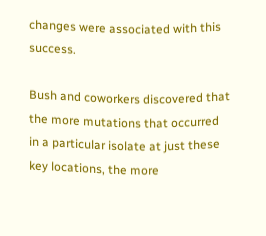changes were associated with this success.

Bush and coworkers discovered that the more mutations that occurred in a particular isolate at just these key locations, the more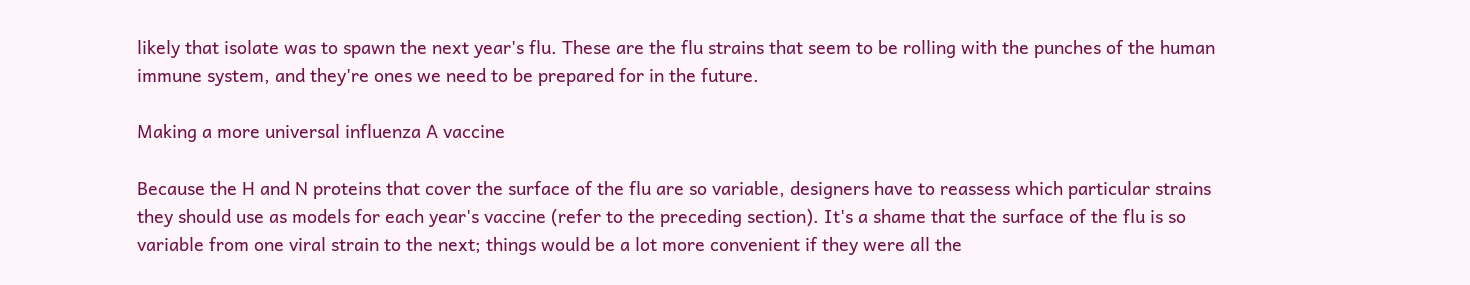likely that isolate was to spawn the next year's flu. These are the flu strains that seem to be rolling with the punches of the human immune system, and they're ones we need to be prepared for in the future.

Making a more universal influenza A vaccine

Because the H and N proteins that cover the surface of the flu are so variable, designers have to reassess which particular strains they should use as models for each year's vaccine (refer to the preceding section). It's a shame that the surface of the flu is so variable from one viral strain to the next; things would be a lot more convenient if they were all the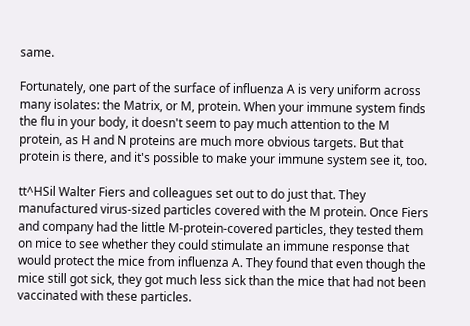same.

Fortunately, one part of the surface of influenza A is very uniform across many isolates: the Matrix, or M, protein. When your immune system finds the flu in your body, it doesn't seem to pay much attention to the M protein, as H and N proteins are much more obvious targets. But that protein is there, and it's possible to make your immune system see it, too.

tt^HSil Walter Fiers and colleagues set out to do just that. They manufactured virus-sized particles covered with the M protein. Once Fiers and company had the little M-protein-covered particles, they tested them on mice to see whether they could stimulate an immune response that would protect the mice from influenza A. They found that even though the mice still got sick, they got much less sick than the mice that had not been vaccinated with these particles.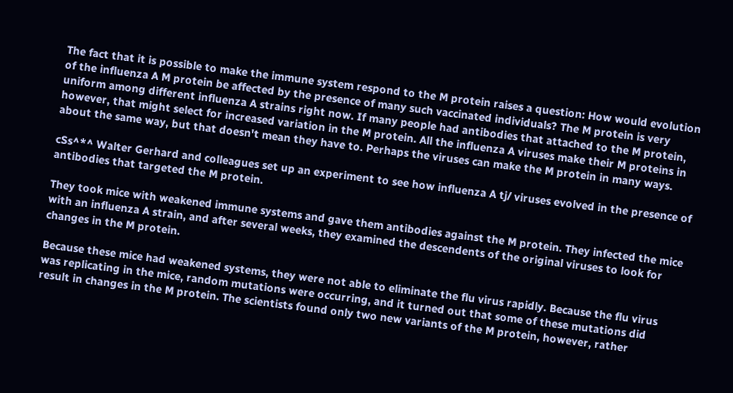The fact that it is possible to make the immune system respond to the M protein raises a question: How would evolution of the influenza A M protein be affected by the presence of many such vaccinated individuals? The M protein is very uniform among different influenza A strains right now. If many people had antibodies that attached to the M protein, however, that might select for increased variation in the M protein. All the influenza A viruses make their M proteins in about the same way, but that doesn't mean they have to. Perhaps the viruses can make the M protein in many ways.

cSs^*^ Walter Gerhard and colleagues set up an experiment to see how influenza A tj/ viruses evolved in the presence of antibodies that targeted the M protein.

They took mice with weakened immune systems and gave them antibodies against the M protein. They infected the mice with an influenza A strain, and after several weeks, they examined the descendents of the original viruses to look for changes in the M protein.

Because these mice had weakened systems, they were not able to eliminate the flu virus rapidly. Because the flu virus was replicating in the mice, random mutations were occurring, and it turned out that some of these mutations did result in changes in the M protein. The scientists found only two new variants of the M protein, however, rather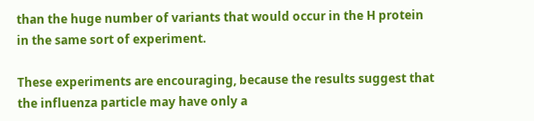than the huge number of variants that would occur in the H protein in the same sort of experiment.

These experiments are encouraging, because the results suggest that the influenza particle may have only a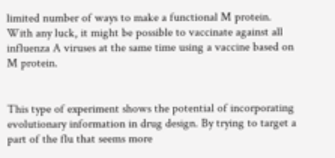limited number of ways to make a functional M protein. With any luck, it might be possible to vaccinate against all influenza A viruses at the same time using a vaccine based on M protein.


This type of experiment shows the potential of incorporating evolutionary information in drug design. By trying to target a part of the flu that seems more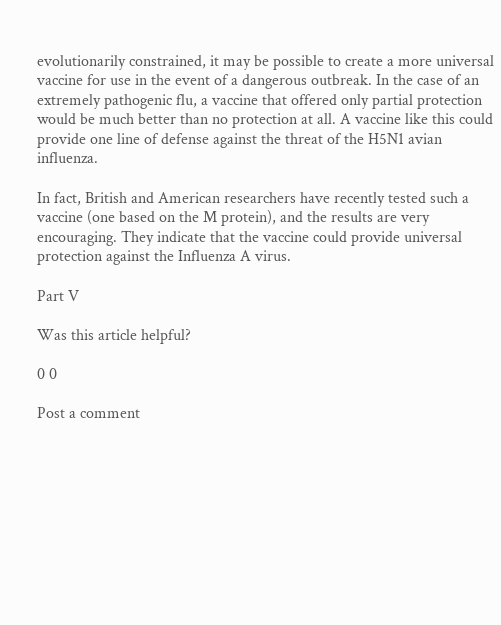evolutionarily constrained, it may be possible to create a more universal vaccine for use in the event of a dangerous outbreak. In the case of an extremely pathogenic flu, a vaccine that offered only partial protection would be much better than no protection at all. A vaccine like this could provide one line of defense against the threat of the H5N1 avian influenza.

In fact, British and American researchers have recently tested such a vaccine (one based on the M protein), and the results are very encouraging. They indicate that the vaccine could provide universal protection against the Influenza A virus.

Part V

Was this article helpful?

0 0

Post a comment